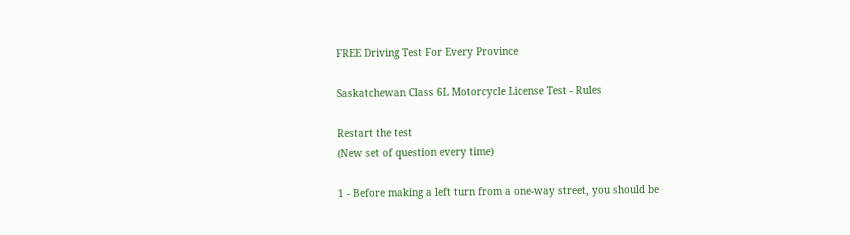FREE Driving Test For Every Province

Saskatchewan Class 6L Motorcycle License Test - Rules

Restart the test
(New set of question every time)

1 - Before making a left turn from a one-way street, you should be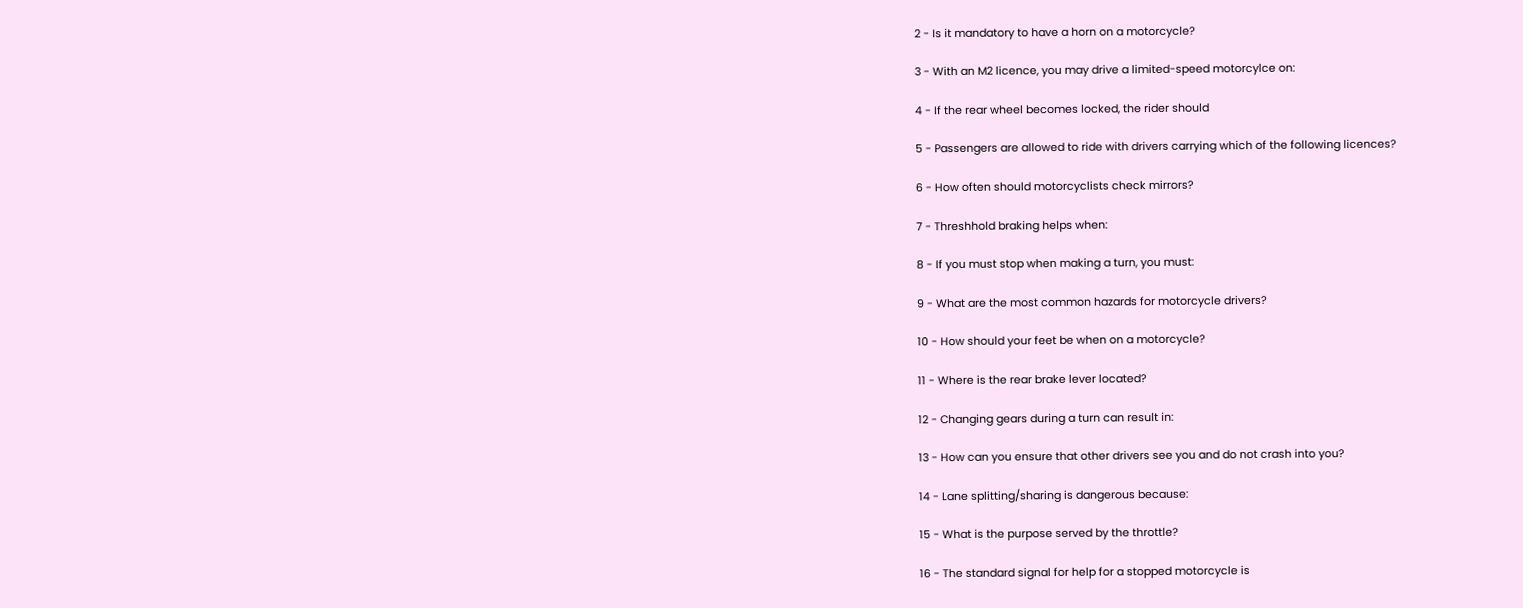2 - Is it mandatory to have a horn on a motorcycle?

3 - With an M2 licence, you may drive a limited-speed motorcylce on:

4 - If the rear wheel becomes locked, the rider should

5 - Passengers are allowed to ride with drivers carrying which of the following licences?

6 - How often should motorcyclists check mirrors?

7 - Threshhold braking helps when:

8 - If you must stop when making a turn, you must:

9 - What are the most common hazards for motorcycle drivers?

10 - How should your feet be when on a motorcycle?

11 - Where is the rear brake lever located?

12 - Changing gears during a turn can result in:

13 - How can you ensure that other drivers see you and do not crash into you?

14 - Lane splitting/sharing is dangerous because:

15 - What is the purpose served by the throttle?

16 - The standard signal for help for a stopped motorcycle is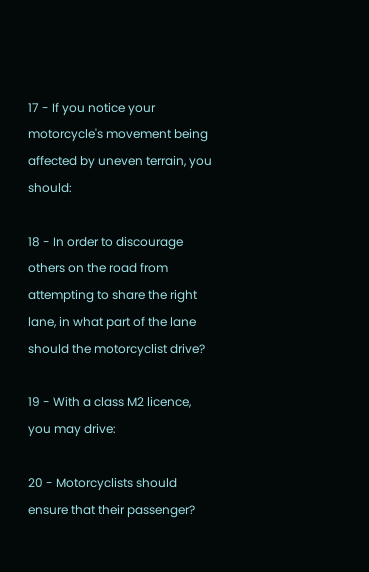17 - If you notice your motorcycle's movement being affected by uneven terrain, you should:

18 - In order to discourage others on the road from attempting to share the right lane, in what part of the lane should the motorcyclist drive?

19 - With a class M2 licence, you may drive:

20 - Motorcyclists should ensure that their passenger?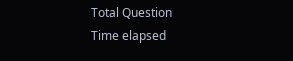Total Question
Time elapsed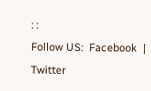: :
Follow US:  Facebook  |  Twitter